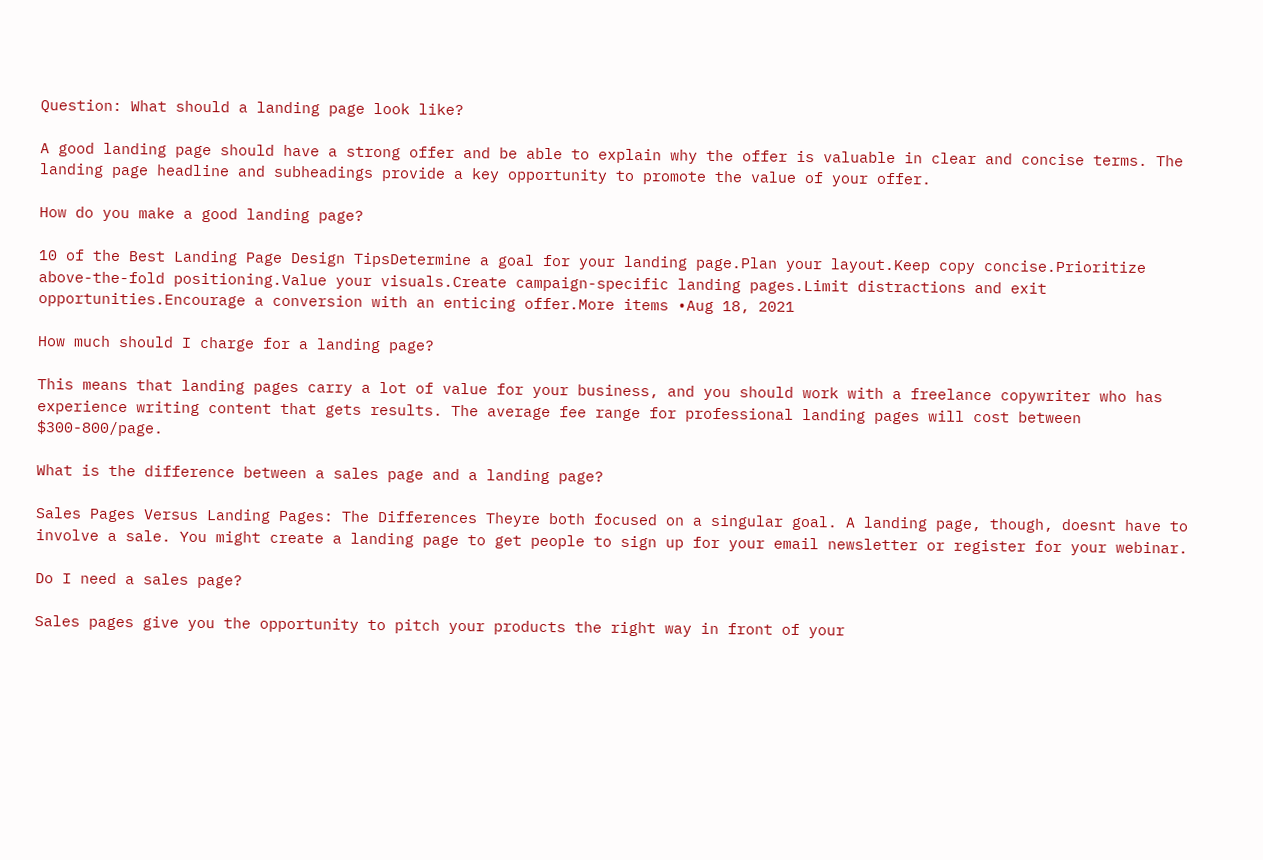Question: What should a landing page look like?

A good landing page should have a strong offer and be able to explain why the offer is valuable in clear and concise terms. The landing page headline and subheadings provide a key opportunity to promote the value of your offer.

How do you make a good landing page?

10 of the Best Landing Page Design TipsDetermine a goal for your landing page.Plan your layout.Keep copy concise.Prioritize above-the-fold positioning.Value your visuals.Create campaign-specific landing pages.Limit distractions and exit opportunities.Encourage a conversion with an enticing offer.More items •Aug 18, 2021

How much should I charge for a landing page?

This means that landing pages carry a lot of value for your business, and you should work with a freelance copywriter who has experience writing content that gets results. The average fee range for professional landing pages will cost between $300-800/page.

What is the difference between a sales page and a landing page?

Sales Pages Versus Landing Pages: The Differences Theyre both focused on a singular goal. A landing page, though, doesnt have to involve a sale. You might create a landing page to get people to sign up for your email newsletter or register for your webinar.

Do I need a sales page?

Sales pages give you the opportunity to pitch your products the right way in front of your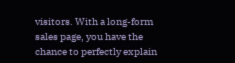visitors. With a long-form sales page, you have the chance to perfectly explain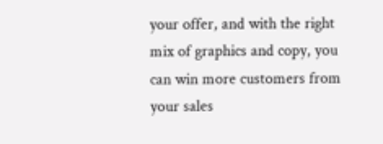your offer, and with the right mix of graphics and copy, you can win more customers from your sales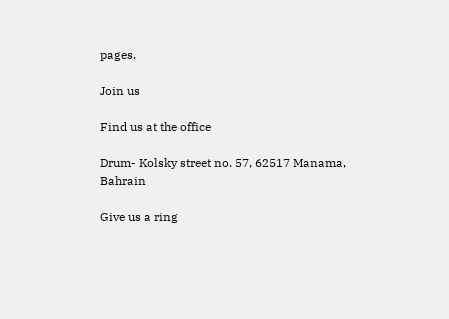pages.

Join us

Find us at the office

Drum- Kolsky street no. 57, 62517 Manama, Bahrain

Give us a ring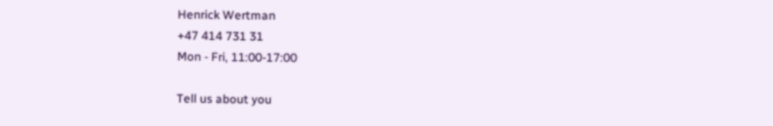Henrick Wertman
+47 414 731 31
Mon - Fri, 11:00-17:00

Tell us about you